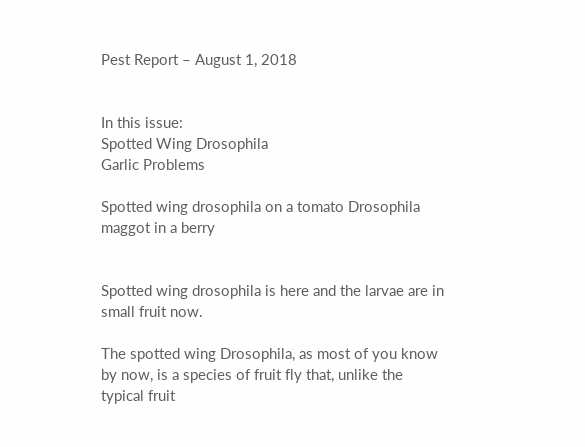Pest Report – August 1, 2018


In this issue:
Spotted Wing Drosophila
Garlic Problems

Spotted wing drosophila on a tomato Drosophila maggot in a berry


Spotted wing drosophila is here and the larvae are in small fruit now.

The spotted wing Drosophila, as most of you know by now, is a species of fruit fly that, unlike the typical fruit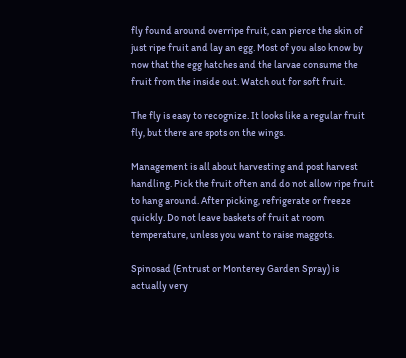fly found around overripe fruit, can pierce the skin of just ripe fruit and lay an egg. Most of you also know by now that the egg hatches and the larvae consume the fruit from the inside out. Watch out for soft fruit.

The fly is easy to recognize. It looks like a regular fruit fly, but there are spots on the wings.

Management is all about harvesting and post harvest handling. Pick the fruit often and do not allow ripe fruit to hang around. After picking, refrigerate or freeze quickly. Do not leave baskets of fruit at room temperature, unless you want to raise maggots.

Spinosad (Entrust or Monterey Garden Spray) is actually very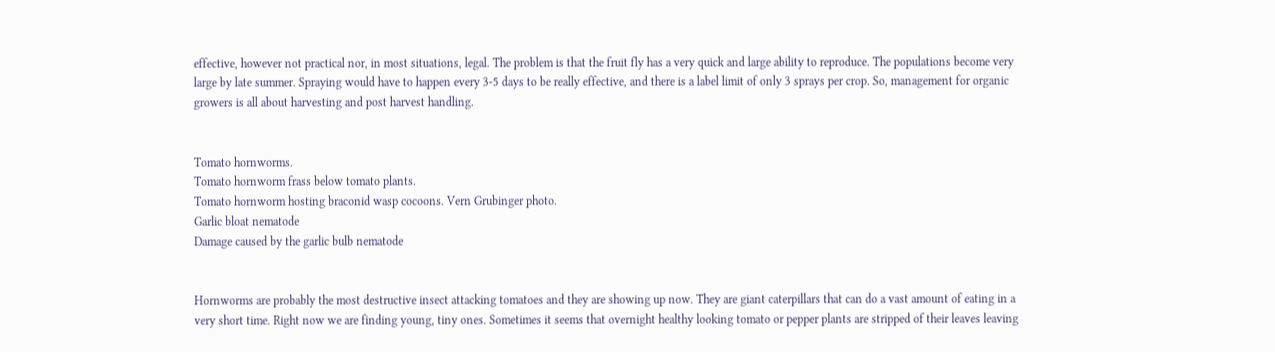effective, however not practical nor, in most situations, legal. The problem is that the fruit fly has a very quick and large ability to reproduce. The populations become very large by late summer. Spraying would have to happen every 3-5 days to be really effective, and there is a label limit of only 3 sprays per crop. So, management for organic growers is all about harvesting and post harvest handling.


Tomato hornworms.
Tomato hornworm frass below tomato plants.
Tomato hornworm hosting braconid wasp cocoons. Vern Grubinger photo.
Garlic bloat nematode
Damage caused by the garlic bulb nematode


Hornworms are probably the most destructive insect attacking tomatoes and they are showing up now. They are giant caterpillars that can do a vast amount of eating in a very short time. Right now we are finding young, tiny ones. Sometimes it seems that overnight healthy looking tomato or pepper plants are stripped of their leaves leaving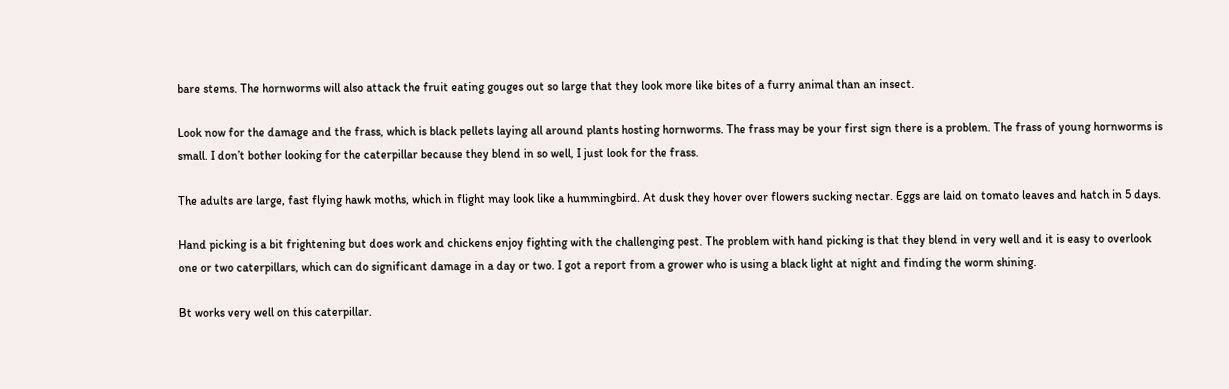bare stems. The hornworms will also attack the fruit eating gouges out so large that they look more like bites of a furry animal than an insect.

Look now for the damage and the frass, which is black pellets laying all around plants hosting hornworms. The frass may be your first sign there is a problem. The frass of young hornworms is small. I don’t bother looking for the caterpillar because they blend in so well, I just look for the frass.

The adults are large, fast flying hawk moths, which in flight may look like a hummingbird. At dusk they hover over flowers sucking nectar. Eggs are laid on tomato leaves and hatch in 5 days.

Hand picking is a bit frightening but does work and chickens enjoy fighting with the challenging pest. The problem with hand picking is that they blend in very well and it is easy to overlook one or two caterpillars, which can do significant damage in a day or two. I got a report from a grower who is using a black light at night and finding the worm shining.

Bt works very well on this caterpillar.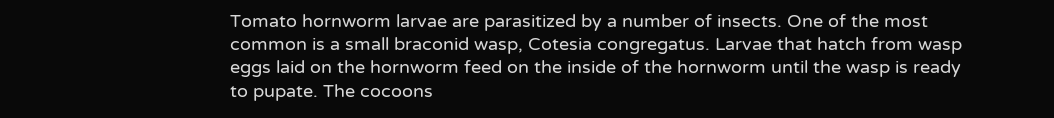Tomato hornworm larvae are parasitized by a number of insects. One of the most common is a small braconid wasp, Cotesia congregatus. Larvae that hatch from wasp eggs laid on the hornworm feed on the inside of the hornworm until the wasp is ready to pupate. The cocoons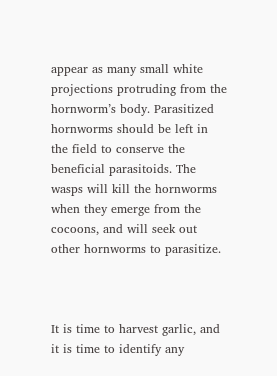appear as many small white projections protruding from the hornworm’s body. Parasitized hornworms should be left in the field to conserve the beneficial parasitoids. The wasps will kill the hornworms when they emerge from the cocoons, and will seek out other hornworms to parasitize.



It is time to harvest garlic, and it is time to identify any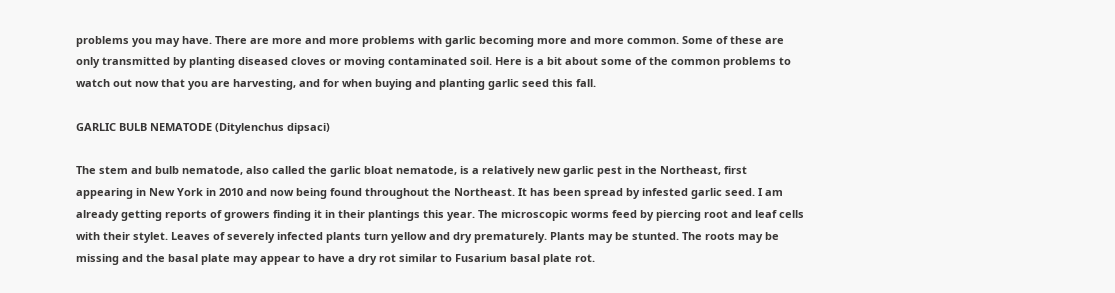problems you may have. There are more and more problems with garlic becoming more and more common. Some of these are only transmitted by planting diseased cloves or moving contaminated soil. Here is a bit about some of the common problems to watch out now that you are harvesting, and for when buying and planting garlic seed this fall.

GARLIC BULB NEMATODE (Ditylenchus dipsaci)

The stem and bulb nematode, also called the garlic bloat nematode, is a relatively new garlic pest in the Northeast, first appearing in New York in 2010 and now being found throughout the Northeast. It has been spread by infested garlic seed. I am already getting reports of growers finding it in their plantings this year. The microscopic worms feed by piercing root and leaf cells with their stylet. Leaves of severely infected plants turn yellow and dry prematurely. Plants may be stunted. The roots may be missing and the basal plate may appear to have a dry rot similar to Fusarium basal plate rot.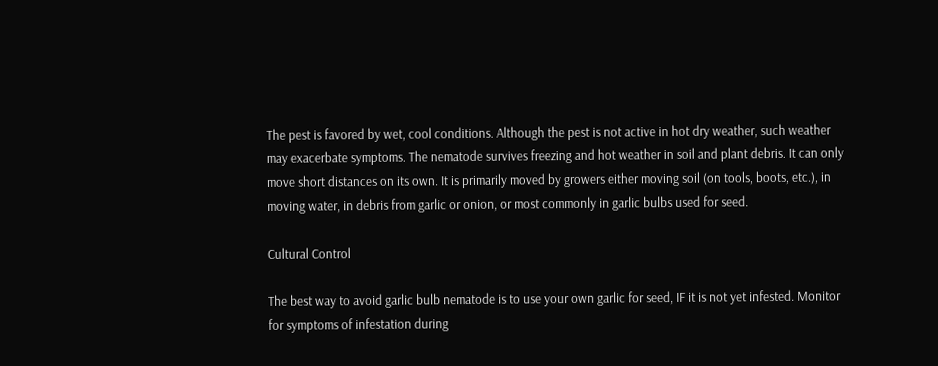The pest is favored by wet, cool conditions. Although the pest is not active in hot dry weather, such weather may exacerbate symptoms. The nematode survives freezing and hot weather in soil and plant debris. It can only move short distances on its own. It is primarily moved by growers either moving soil (on tools, boots, etc.), in moving water, in debris from garlic or onion, or most commonly in garlic bulbs used for seed.

Cultural Control

The best way to avoid garlic bulb nematode is to use your own garlic for seed, IF it is not yet infested. Monitor for symptoms of infestation during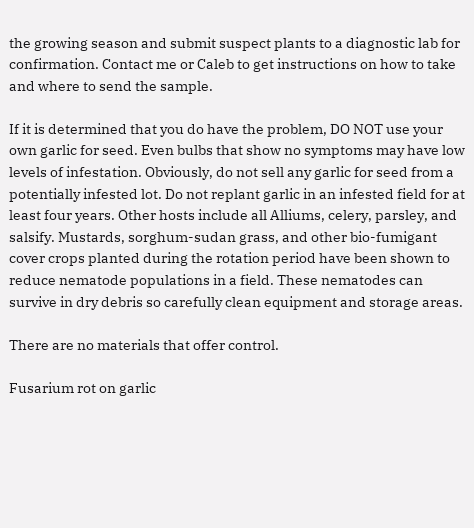the growing season and submit suspect plants to a diagnostic lab for confirmation. Contact me or Caleb to get instructions on how to take and where to send the sample.

If it is determined that you do have the problem, DO NOT use your own garlic for seed. Even bulbs that show no symptoms may have low levels of infestation. Obviously, do not sell any garlic for seed from a potentially infested lot. Do not replant garlic in an infested field for at least four years. Other hosts include all Alliums, celery, parsley, and salsify. Mustards, sorghum-sudan grass, and other bio-fumigant cover crops planted during the rotation period have been shown to reduce nematode populations in a field. These nematodes can survive in dry debris so carefully clean equipment and storage areas.

There are no materials that offer control.

Fusarium rot on garlic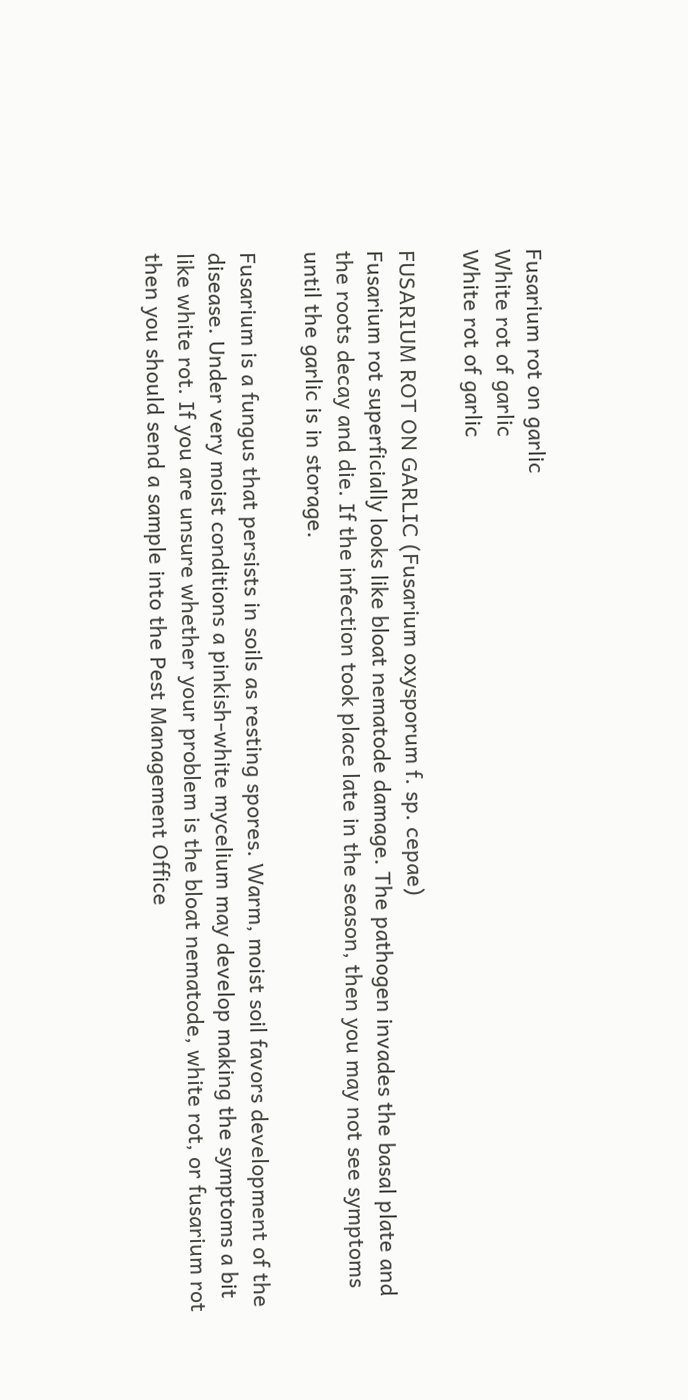Fusarium rot on garlic
White rot of garlic
White rot of garlic

FUSARIUM ROT ON GARLIC (Fusarium oxysporum f. sp. cepae)
Fusarium rot superficially looks like bloat nematode damage. The pathogen invades the basal plate and the roots decay and die. If the infection took place late in the season, then you may not see symptoms until the garlic is in storage.

Fusarium is a fungus that persists in soils as resting spores. Warm, moist soil favors development of the disease. Under very moist conditions a pinkish-white mycelium may develop making the symptoms a bit like white rot. If you are unsure whether your problem is the bloat nematode, white rot, or fusarium rot then you should send a sample into the Pest Management Office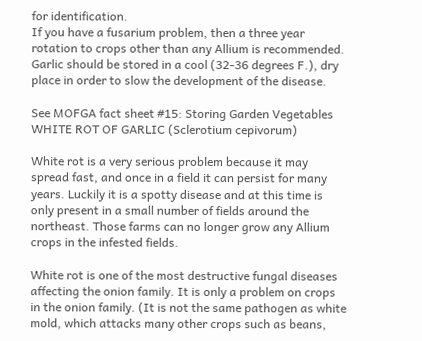for identification.
If you have a fusarium problem, then a three year rotation to crops other than any Allium is recommended.
Garlic should be stored in a cool (32-36 degrees F.), dry place in order to slow the development of the disease.

See MOFGA fact sheet #15: Storing Garden Vegetables
WHITE ROT OF GARLIC (Sclerotium cepivorum)

White rot is a very serious problem because it may spread fast, and once in a field it can persist for many years. Luckily it is a spotty disease and at this time is only present in a small number of fields around the northeast. Those farms can no longer grow any Allium crops in the infested fields.

White rot is one of the most destructive fungal diseases affecting the onion family. It is only a problem on crops in the onion family. (It is not the same pathogen as white mold, which attacks many other crops such as beans,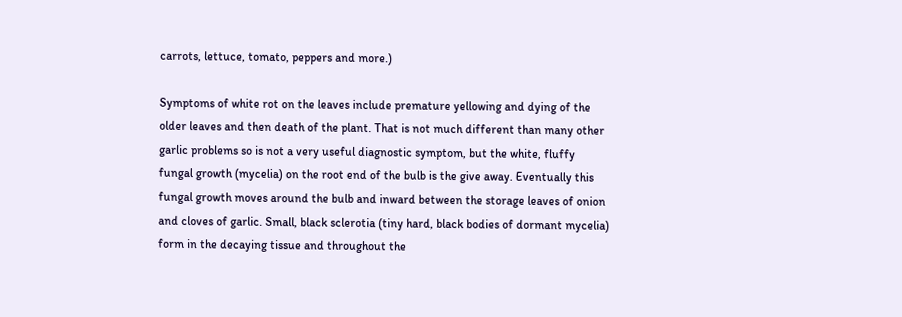carrots, lettuce, tomato, peppers and more.)

Symptoms of white rot on the leaves include premature yellowing and dying of the older leaves and then death of the plant. That is not much different than many other garlic problems so is not a very useful diagnostic symptom, but the white, fluffy fungal growth (mycelia) on the root end of the bulb is the give away. Eventually this fungal growth moves around the bulb and inward between the storage leaves of onion and cloves of garlic. Small, black sclerotia (tiny hard, black bodies of dormant mycelia) form in the decaying tissue and throughout the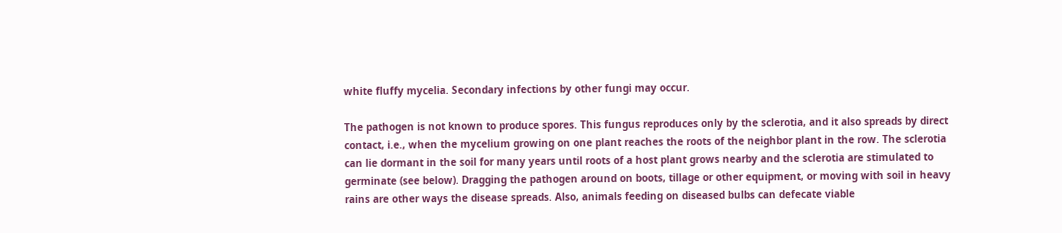white fluffy mycelia. Secondary infections by other fungi may occur.

The pathogen is not known to produce spores. This fungus reproduces only by the sclerotia, and it also spreads by direct contact, i.e., when the mycelium growing on one plant reaches the roots of the neighbor plant in the row. The sclerotia can lie dormant in the soil for many years until roots of a host plant grows nearby and the sclerotia are stimulated to germinate (see below). Dragging the pathogen around on boots, tillage or other equipment, or moving with soil in heavy rains are other ways the disease spreads. Also, animals feeding on diseased bulbs can defecate viable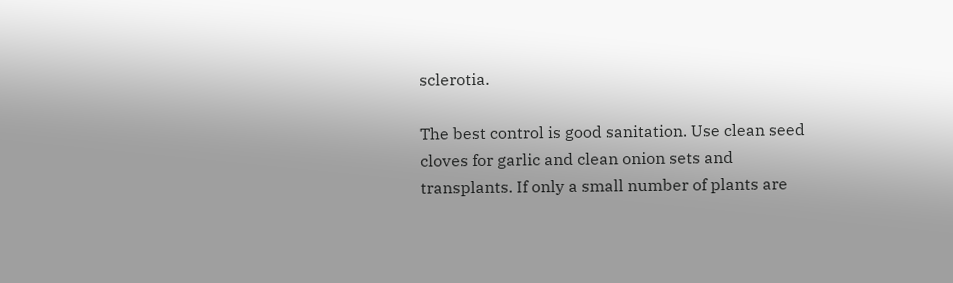sclerotia.

The best control is good sanitation. Use clean seed cloves for garlic and clean onion sets and transplants. If only a small number of plants are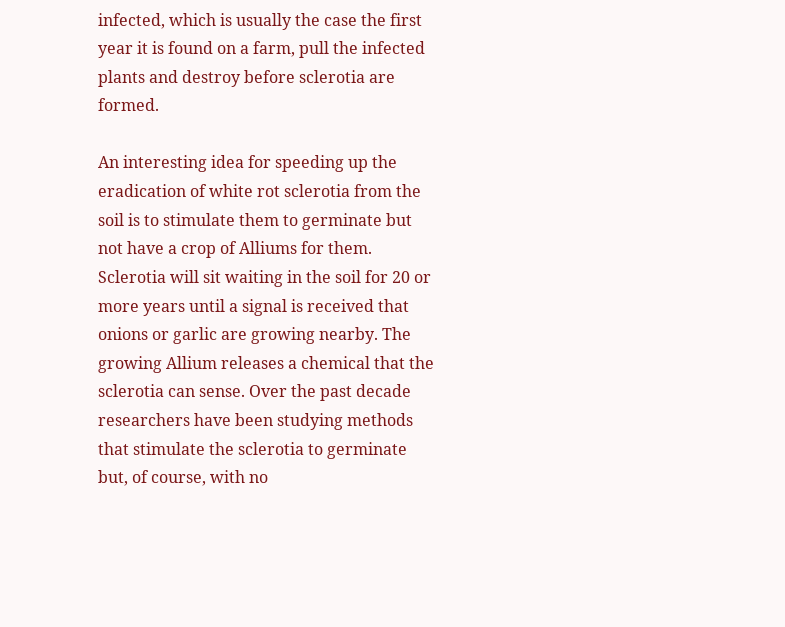infected, which is usually the case the first year it is found on a farm, pull the infected plants and destroy before sclerotia are formed.

An interesting idea for speeding up the eradication of white rot sclerotia from the soil is to stimulate them to germinate but not have a crop of Alliums for them. Sclerotia will sit waiting in the soil for 20 or more years until a signal is received that onions or garlic are growing nearby. The growing Allium releases a chemical that the sclerotia can sense. Over the past decade researchers have been studying methods that stimulate the sclerotia to germinate but, of course, with no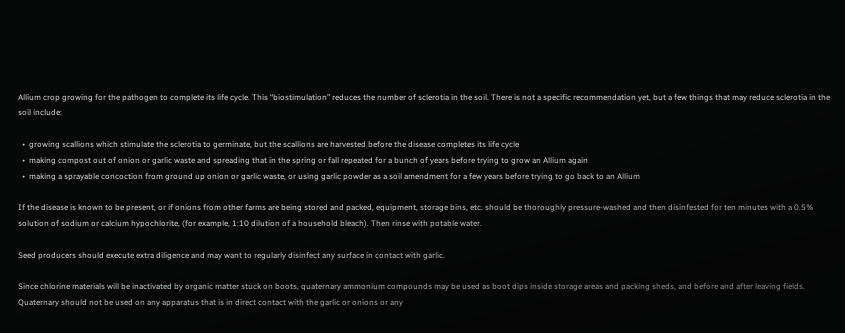Allium crop growing for the pathogen to complete its life cycle. This “biostimulation” reduces the number of sclerotia in the soil. There is not a specific recommendation yet, but a few things that may reduce sclerotia in the soil include:

  •  growing scallions which stimulate the sclerotia to germinate, but the scallions are harvested before the disease completes its life cycle
  •  making compost out of onion or garlic waste and spreading that in the spring or fall repeated for a bunch of years before trying to grow an Allium again
  •  making a sprayable concoction from ground up onion or garlic waste, or using garlic powder as a soil amendment for a few years before trying to go back to an Allium

If the disease is known to be present, or if onions from other farms are being stored and packed, equipment, storage bins, etc. should be thoroughly pressure-washed and then disinfested for ten minutes with a 0.5% solution of sodium or calcium hypochlorite, (for example, 1:10 dilution of a household bleach). Then rinse with potable water.

Seed producers should execute extra diligence and may want to regularly disinfect any surface in contact with garlic.

Since chlorine materials will be inactivated by organic matter stuck on boots, quaternary ammonium compounds may be used as boot dips inside storage areas and packing sheds, and before and after leaving fields. Quaternary should not be used on any apparatus that is in direct contact with the garlic or onions or any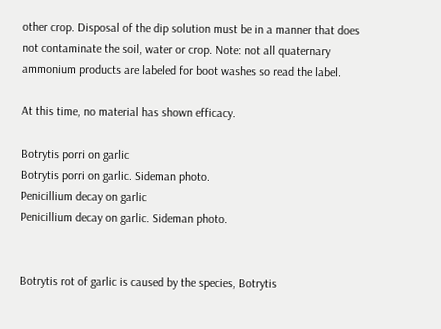other crop. Disposal of the dip solution must be in a manner that does not contaminate the soil, water or crop. Note: not all quaternary ammonium products are labeled for boot washes so read the label.

At this time, no material has shown efficacy.

Botrytis porri on garlic
Botrytis porri on garlic. Sideman photo.
Penicillium decay on garlic
Penicillium decay on garlic. Sideman photo.


Botrytis rot of garlic is caused by the species, Botrytis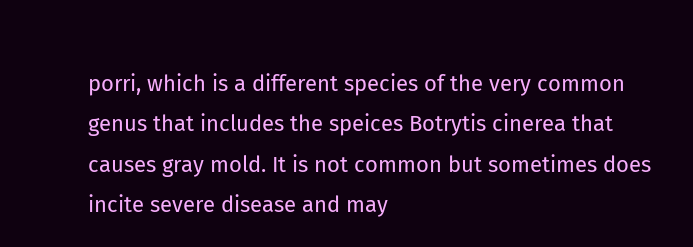porri, which is a different species of the very common genus that includes the speices Botrytis cinerea that causes gray mold. It is not common but sometimes does incite severe disease and may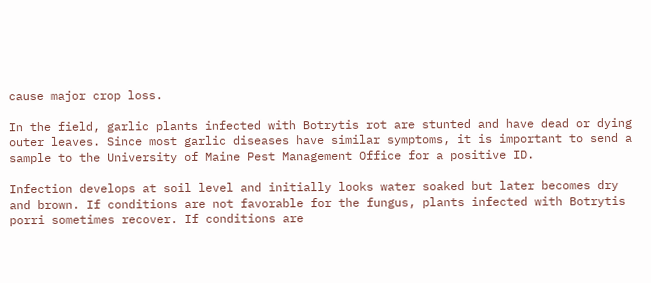cause major crop loss.

In the field, garlic plants infected with Botrytis rot are stunted and have dead or dying outer leaves. Since most garlic diseases have similar symptoms, it is important to send a sample to the University of Maine Pest Management Office for a positive ID.

Infection develops at soil level and initially looks water soaked but later becomes dry and brown. If conditions are not favorable for the fungus, plants infected with Botrytis porri sometimes recover. If conditions are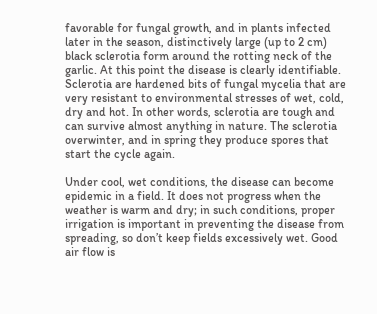favorable for fungal growth, and in plants infected later in the season, distinctively large (up to 2 cm) black sclerotia form around the rotting neck of the garlic. At this point the disease is clearly identifiable. Sclerotia are hardened bits of fungal mycelia that are very resistant to environmental stresses of wet, cold, dry and hot. In other words, sclerotia are tough and can survive almost anything in nature. The sclerotia overwinter, and in spring they produce spores that start the cycle again.

Under cool, wet conditions, the disease can become epidemic in a field. It does not progress when the weather is warm and dry; in such conditions, proper irrigation is important in preventing the disease from spreading, so don’t keep fields excessively wet. Good air flow is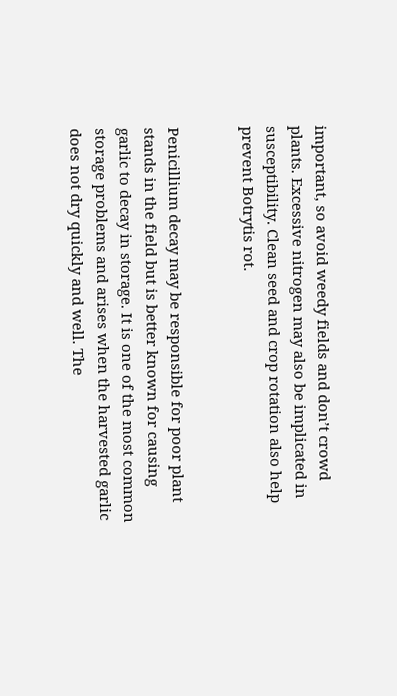important, so avoid weedy fields and don’t crowd plants. Excessive nitrogen may also be implicated in susceptibility. Clean seed and crop rotation also help prevent Botrytis rot.


Penicillium decay may be responsible for poor plant stands in the field but is better known for causing garlic to decay in storage. It is one of the most common storage problems and arises when the harvested garlic does not dry quickly and well. The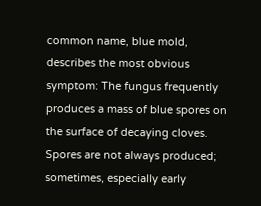common name, blue mold, describes the most obvious symptom: The fungus frequently produces a mass of blue spores on the surface of decaying cloves. Spores are not always produced; sometimes, especially early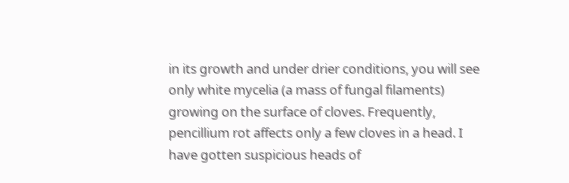in its growth and under drier conditions, you will see only white mycelia (a mass of fungal filaments) growing on the surface of cloves. Frequently, pencillium rot affects only a few cloves in a head. I have gotten suspicious heads of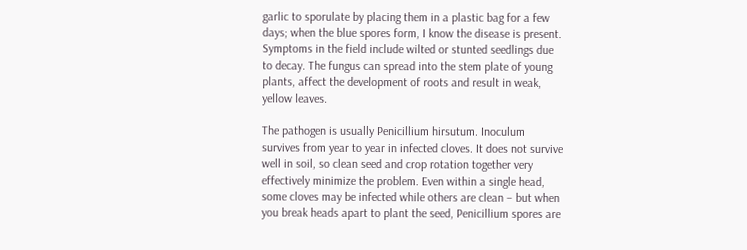garlic to sporulate by placing them in a plastic bag for a few days; when the blue spores form, I know the disease is present. Symptoms in the field include wilted or stunted seedlings due to decay. The fungus can spread into the stem plate of young plants, affect the development of roots and result in weak, yellow leaves.

The pathogen is usually Penicillium hirsutum. Inoculum survives from year to year in infected cloves. It does not survive well in soil, so clean seed and crop rotation together very effectively minimize the problem. Even within a single head, some cloves may be infected while others are clean – but when you break heads apart to plant the seed, Penicillium spores are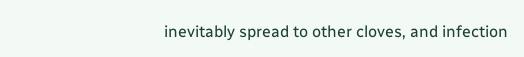inevitably spread to other cloves, and infection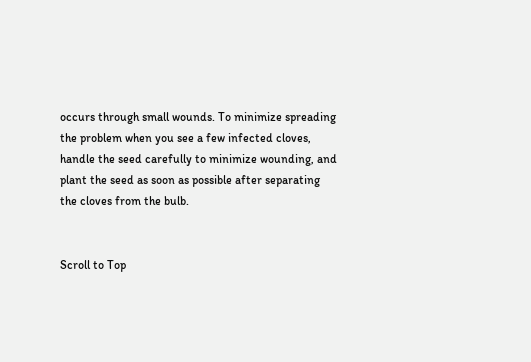occurs through small wounds. To minimize spreading the problem when you see a few infected cloves, handle the seed carefully to minimize wounding, and plant the seed as soon as possible after separating the cloves from the bulb.


Scroll to Top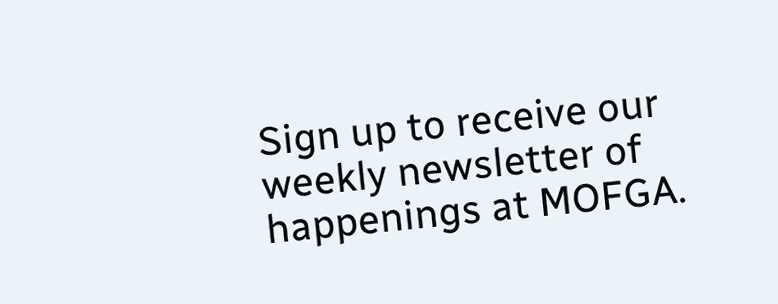Sign up to receive our weekly newsletter of happenings at MOFGA.